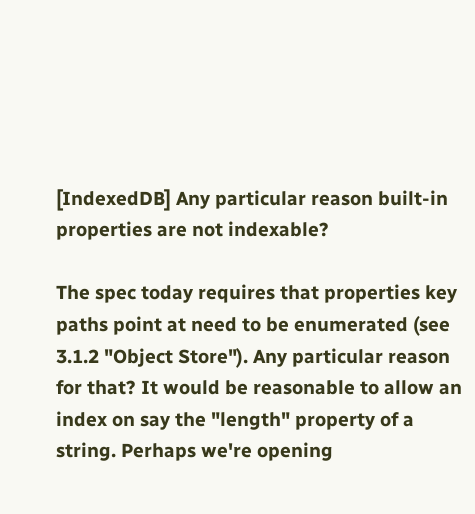[IndexedDB] Any particular reason built-in properties are not indexable?

The spec today requires that properties key paths point at need to be enumerated (see 3.1.2 "Object Store"). Any particular reason for that? It would be reasonable to allow an index on say the "length" property of a string. Perhaps we're opening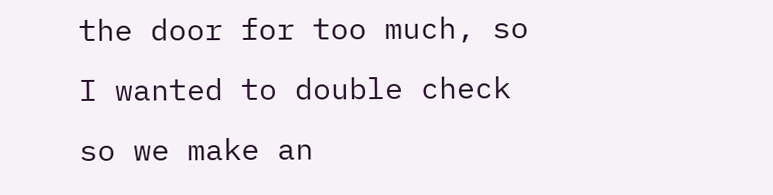the door for too much, so I wanted to double check so we make an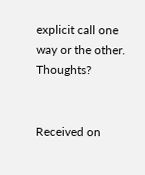explicit call one way or the other. Thoughts?


Received on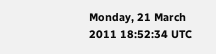Monday, 21 March 2011 18:52:34 UTC